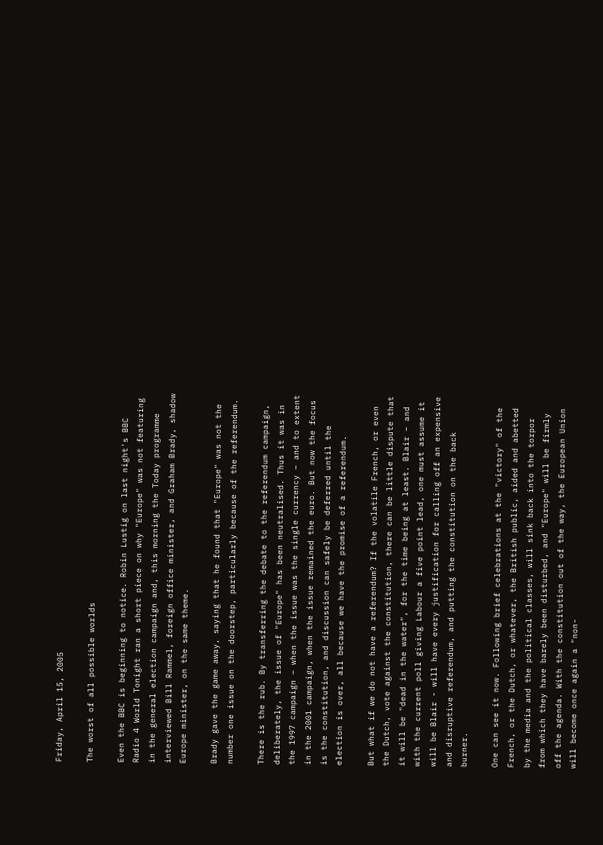Friday, April 15, 2005

The worst of all possible worlds

Even the BBC is beginning to notice. Robin Lustig on last night's BBC Radio 4 World Tonight ran a short piece on why "Europe" was not featuring in the general election campaign and, this morning the Today programme interviewed Bill Rammel, foreign office minister, and Graham Brady, shadow Europe minister, on the same theme.

Brady gave the game away, saying that he found that "Europe" was not the number one issue on the doorstep, particularly because of the referendum.

There is the rub. By transferring the debate to the referendum campaign, deliberately, the issue of "Europe" has been neutralised. Thus it was in the 1997 campaign – when the issue was the single currency – and to extent in the 2001 campaign, when the issue remained the euro. But now the focus is the constitution, and discussion can safely be deferred until the election is over, all because we have the promise of a referendum.

But what if we do not have a referendum? If the volatile French, or even the Dutch, vote against the constitution, there can be little dispute that it will be "dead in the water", for the time being at least. Blair – and with the current poll giving Labour a five point lead, one must assume it will be Blair - will have every justification for calling off an expensive and disruptive referendum, and putting the constitution on the back burner.

One can see it now. Following brief celebrations at the "victory" of the French, or the Dutch, or whatever, the British public, aided and abetted by the media and the political classes, will sink back into the torpor from which they have barely been disturbed, and "Europe" will be firmly off the agenda. With the constitution out of the way, the European Union will become once again a "non-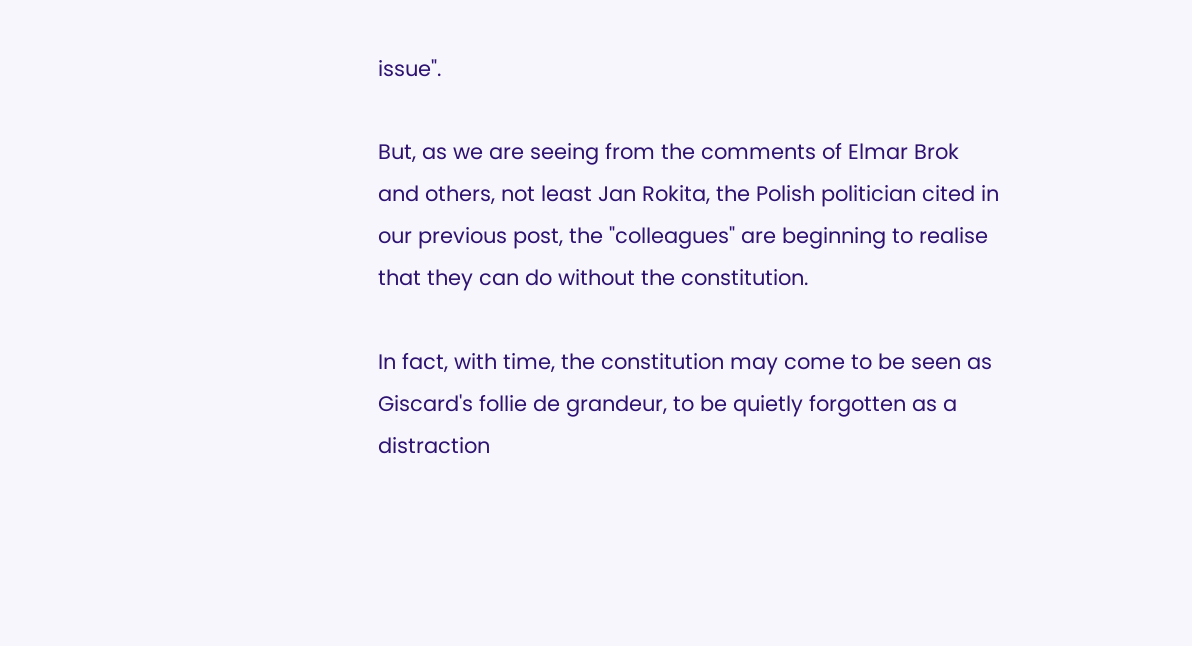issue".

But, as we are seeing from the comments of Elmar Brok and others, not least Jan Rokita, the Polish politician cited in our previous post, the "colleagues" are beginning to realise that they can do without the constitution.

In fact, with time, the constitution may come to be seen as Giscard's follie de grandeur, to be quietly forgotten as a distraction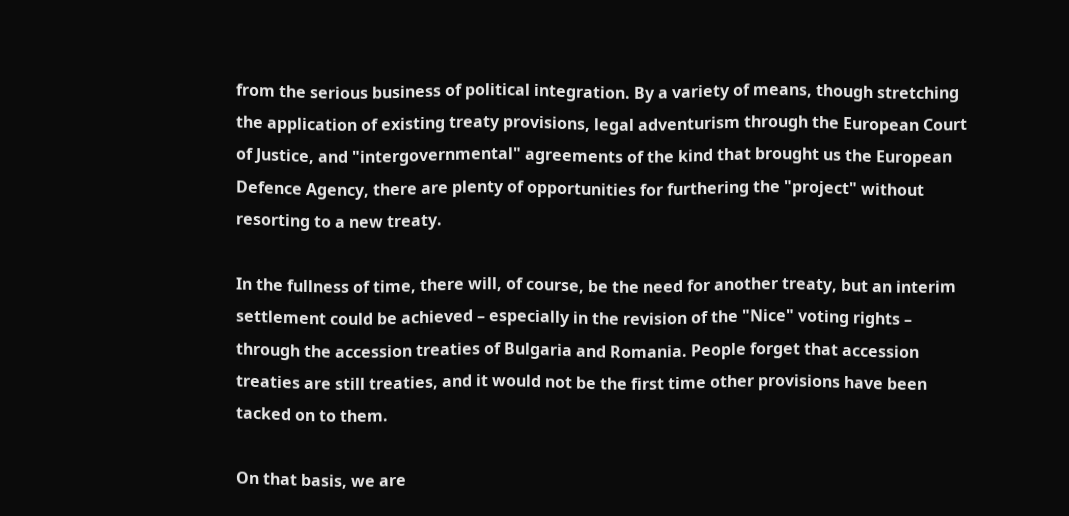from the serious business of political integration. By a variety of means, though stretching the application of existing treaty provisions, legal adventurism through the European Court of Justice, and "intergovernmental" agreements of the kind that brought us the European Defence Agency, there are plenty of opportunities for furthering the "project" without resorting to a new treaty.

In the fullness of time, there will, of course, be the need for another treaty, but an interim settlement could be achieved – especially in the revision of the "Nice" voting rights – through the accession treaties of Bulgaria and Romania. People forget that accession treaties are still treaties, and it would not be the first time other provisions have been tacked on to them.

On that basis, we are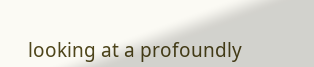looking at a profoundly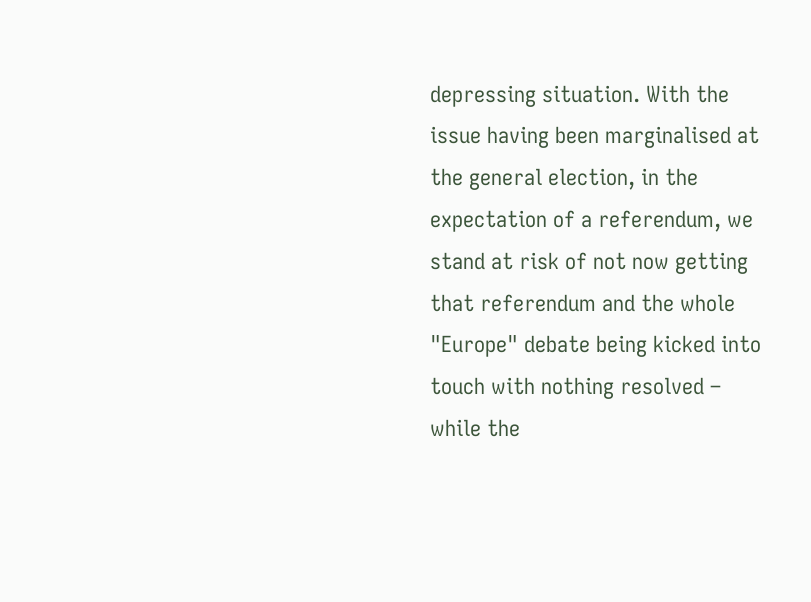depressing situation. With the issue having been marginalised at the general election, in the expectation of a referendum, we stand at risk of not now getting that referendum and the whole "Europe" debate being kicked into touch with nothing resolved – while the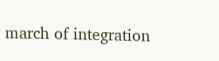march of integration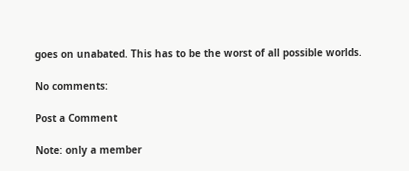goes on unabated. This has to be the worst of all possible worlds.

No comments:

Post a Comment

Note: only a member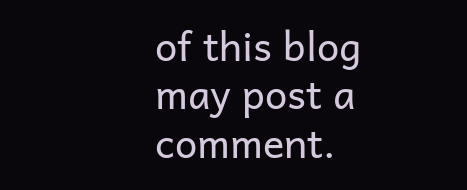of this blog may post a comment.